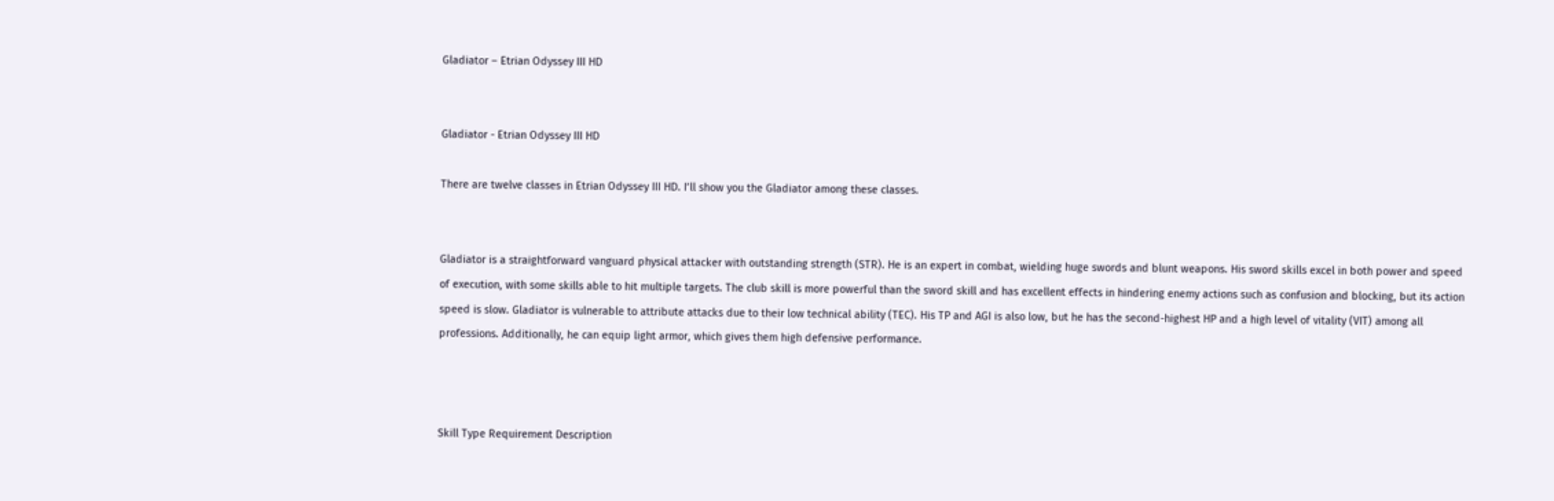Gladiator – Etrian Odyssey III HD


Gladiator - Etrian Odyssey III HD

There are twelve classes in Etrian Odyssey III HD. I’ll show you the Gladiator among these classes.


Gladiator is a straightforward vanguard physical attacker with outstanding strength (STR). He is an expert in combat, wielding huge swords and blunt weapons. His sword skills excel in both power and speed of execution, with some skills able to hit multiple targets. The club skill is more powerful than the sword skill and has excellent effects in hindering enemy actions such as confusion and blocking, but its action speed is slow. Gladiator is vulnerable to attribute attacks due to their low technical ability (TEC). His TP and AGI is also low, but he has the second-highest HP and a high level of vitality (VIT) among all professions. Additionally, he can equip light armor, which gives them high defensive performance.



Skill Type Requirement Description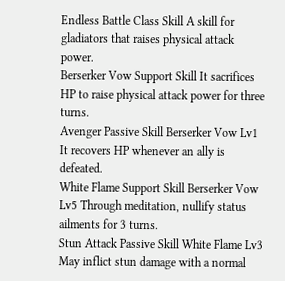Endless Battle Class Skill A skill for gladiators that raises physical attack power.
Berserker Vow Support Skill It sacrifices HP to raise physical attack power for three turns.
Avenger Passive Skill Berserker Vow Lv1 It recovers HP whenever an ally is defeated.
White Flame Support Skill Berserker Vow Lv5 Through meditation, nullify status ailments for 3 turns.
Stun Attack Passive Skill White Flame Lv3 May inflict stun damage with a normal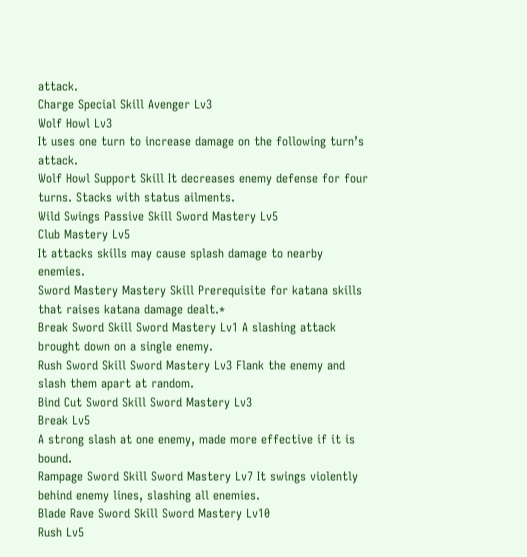attack.
Charge Special Skill Avenger Lv3
Wolf Howl Lv3
It uses one turn to increase damage on the following turn’s attack.
Wolf Howl Support Skill It decreases enemy defense for four turns. Stacks with status ailments.
Wild Swings Passive Skill Sword Mastery Lv5
Club Mastery Lv5
It attacks skills may cause splash damage to nearby enemies.
Sword Mastery Mastery Skill Prerequisite for katana skills that raises katana damage dealt.*
Break Sword Skill Sword Mastery Lv1 A slashing attack brought down on a single enemy.
Rush Sword Skill Sword Mastery Lv3 Flank the enemy and slash them apart at random.
Bind Cut Sword Skill Sword Mastery Lv3
Break Lv5
A strong slash at one enemy, made more effective if it is bound.
Rampage Sword Skill Sword Mastery Lv7 It swings violently behind enemy lines, slashing all enemies.
Blade Rave Sword Skill Sword Mastery Lv10
Rush Lv5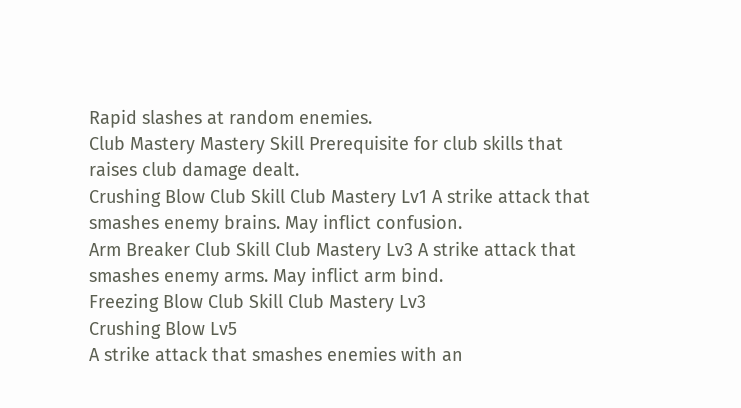Rapid slashes at random enemies.
Club Mastery Mastery Skill Prerequisite for club skills that raises club damage dealt.
Crushing Blow Club Skill Club Mastery Lv1 A strike attack that smashes enemy brains. May inflict confusion.
Arm Breaker Club Skill Club Mastery Lv3 A strike attack that smashes enemy arms. May inflict arm bind.
Freezing Blow Club Skill Club Mastery Lv3
Crushing Blow Lv5
A strike attack that smashes enemies with an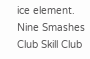ice element.
Nine Smashes Club Skill Club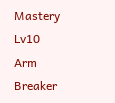Mastery Lv10
Arm Breaker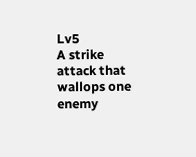Lv5
A strike attack that wallops one enemy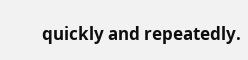quickly and repeatedly.